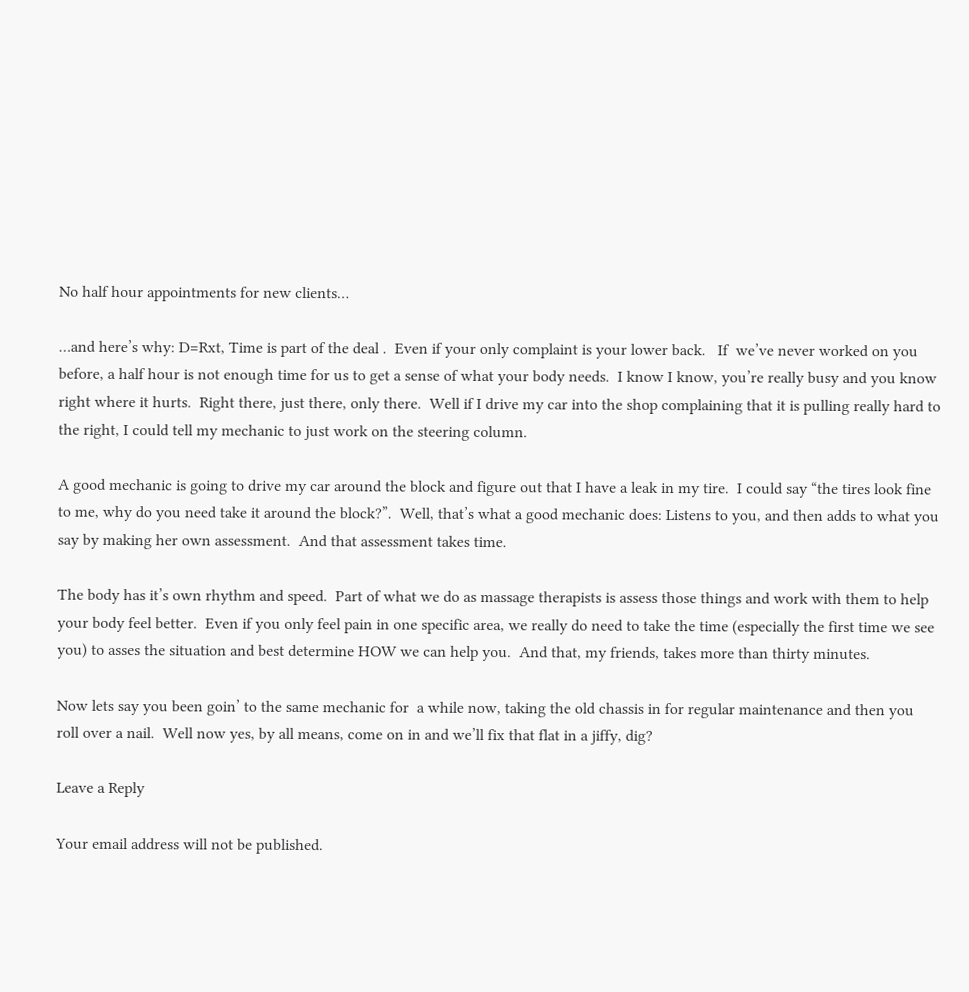No half hour appointments for new clients…

…and here’s why: D=Rxt, Time is part of the deal .  Even if your only complaint is your lower back.   If  we’ve never worked on you before, a half hour is not enough time for us to get a sense of what your body needs.  I know I know, you’re really busy and you know right where it hurts.  Right there, just there, only there.  Well if I drive my car into the shop complaining that it is pulling really hard to the right, I could tell my mechanic to just work on the steering column.

A good mechanic is going to drive my car around the block and figure out that I have a leak in my tire.  I could say “the tires look fine to me, why do you need take it around the block?”.  Well, that’s what a good mechanic does: Listens to you, and then adds to what you say by making her own assessment.  And that assessment takes time.

The body has it’s own rhythm and speed.  Part of what we do as massage therapists is assess those things and work with them to help your body feel better.  Even if you only feel pain in one specific area, we really do need to take the time (especially the first time we see you) to asses the situation and best determine HOW we can help you.  And that, my friends, takes more than thirty minutes.

Now lets say you been goin’ to the same mechanic for  a while now, taking the old chassis in for regular maintenance and then you roll over a nail.  Well now yes, by all means, come on in and we’ll fix that flat in a jiffy, dig?

Leave a Reply

Your email address will not be published.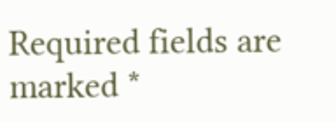Required fields are marked *